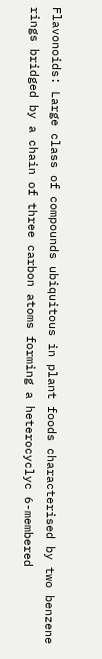Flavonoids: Large class of compounds ubiquitous in plant foods characterised by two benzene rings bridged by a chain of three carbon atoms forming a heterocyclyc 6-membered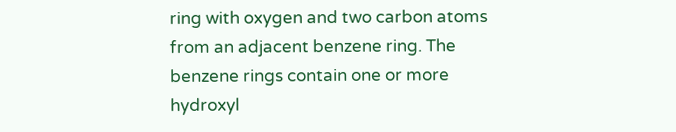ring with oxygen and two carbon atoms from an adjacent benzene ring. The benzene rings contain one or more hydroxyl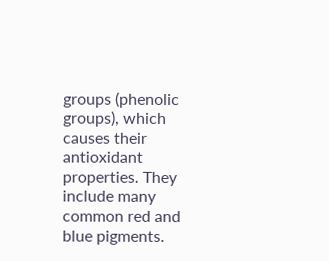groups (phenolic groups), which causes their antioxidant properties. They include many common red and blue pigments.